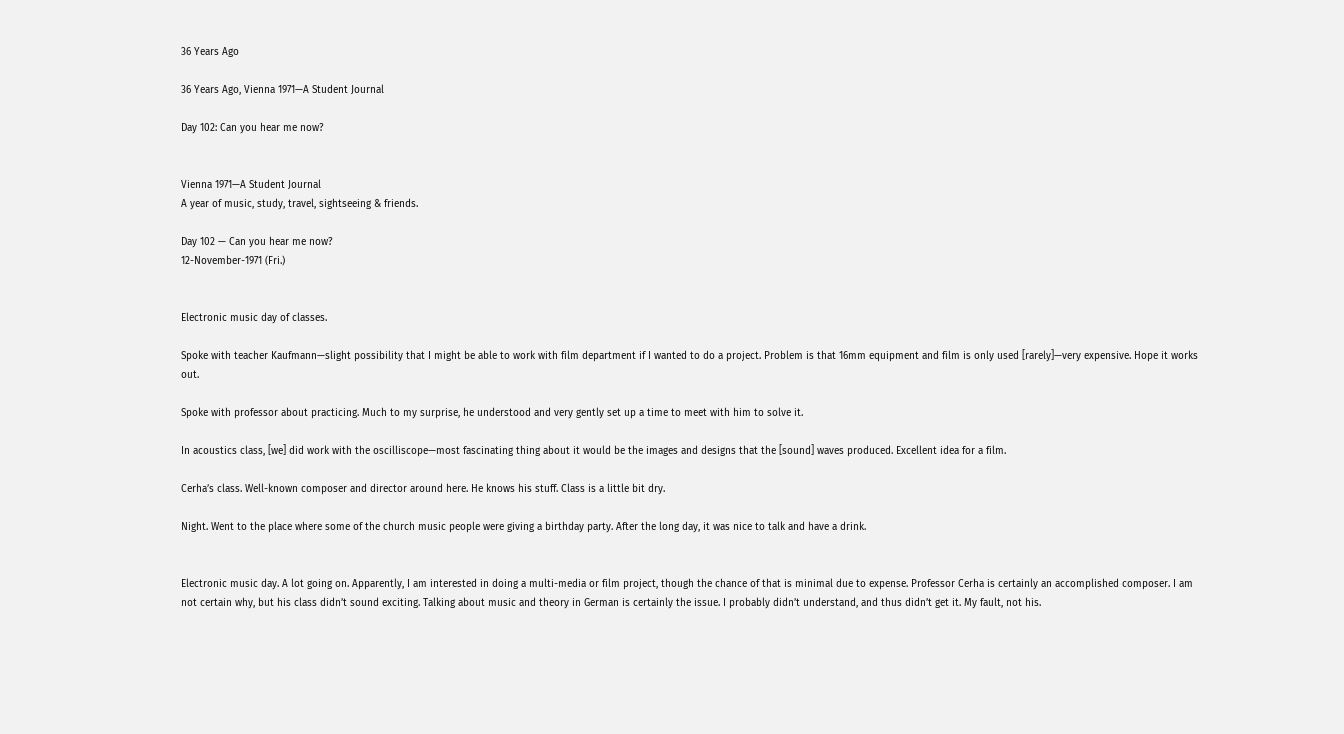36 Years Ago

36 Years Ago, Vienna 1971—A Student Journal

Day 102: Can you hear me now?


Vienna 1971—A Student Journal
A year of music, study, travel, sightseeing & friends.

Day 102 — Can you hear me now?
12-November-1971 (Fri.)


Electronic music day of classes.

Spoke with teacher Kaufmann—slight possibility that I might be able to work with film department if I wanted to do a project. Problem is that 16mm equipment and film is only used [rarely]—very expensive. Hope it works out.

Spoke with professor about practicing. Much to my surprise, he understood and very gently set up a time to meet with him to solve it.

In acoustics class, [we] did work with the oscilliscope—most fascinating thing about it would be the images and designs that the [sound] waves produced. Excellent idea for a film.

Cerha’s class. Well-known composer and director around here. He knows his stuff. Class is a little bit dry.

Night. Went to the place where some of the church music people were giving a birthday party. After the long day, it was nice to talk and have a drink.


Electronic music day. A lot going on. Apparently, I am interested in doing a multi-media or film project, though the chance of that is minimal due to expense. Professor Cerha is certainly an accomplished composer. I am not certain why, but his class didn’t sound exciting. Talking about music and theory in German is certainly the issue. I probably didn’t understand, and thus didn’t get it. My fault, not his.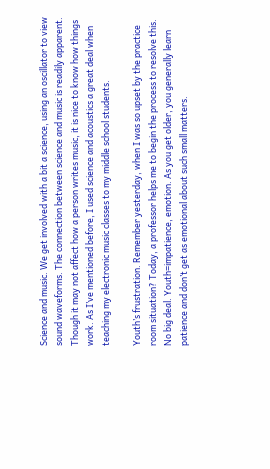Science and music. We get involved with a bit a science, using an oscillator to view sound waveforms. The connection between science and music is readily apparent. Though it may not affect how a person writes music, it is nice to know how things work. As I’ve mentioned before, I used science and acoustics a great deal when teaching my electronic music classes to my middle school students.

Youth’s frustration. Remember yesterday, when I was so upset by the practice room situation? Today, a professor helps me to begin the process to resolve this. No big deal. Youth=impatience, emotion. As you get older, you generally learn patience and don’t get as emotional about such small matters.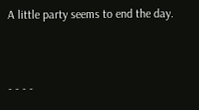A little party seems to end the day.


- - - -